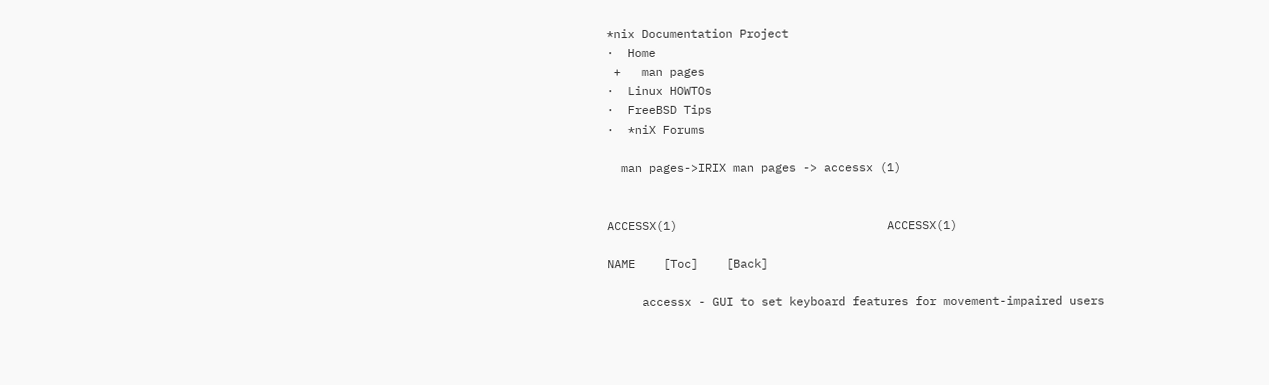*nix Documentation Project
·  Home
 +   man pages
·  Linux HOWTOs
·  FreeBSD Tips
·  *niX Forums

  man pages->IRIX man pages -> accessx (1)


ACCESSX(1)                              ACCESSX(1)

NAME    [Toc]    [Back]

     accessx - GUI to set keyboard features for movement-impaired users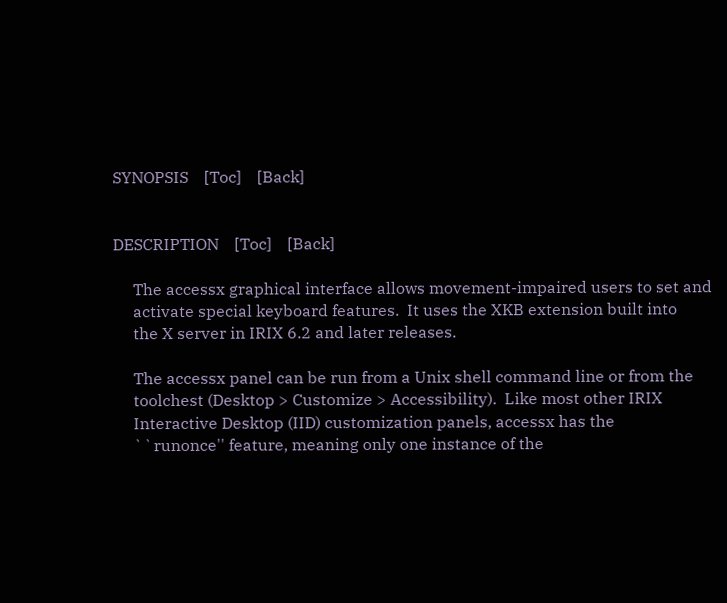SYNOPSIS    [Toc]    [Back]


DESCRIPTION    [Toc]    [Back]

     The accessx graphical interface allows movement-impaired users to set and
     activate special keyboard features.  It uses the XKB extension built into
     the X server in IRIX 6.2 and later releases.

     The accessx panel can be run from a Unix shell command line or from the
     toolchest (Desktop > Customize > Accessibility).  Like most other IRIX
     Interactive Desktop (IID) customization panels, accessx has the
     ``runonce'' feature, meaning only one instance of the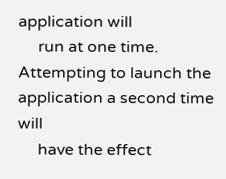application will
     run at one time.  Attempting to launch the application a second time will
     have the effect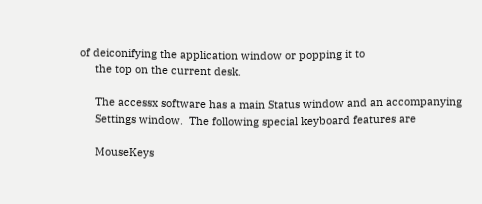of deiconifying the application window or popping it to
     the top on the current desk.

     The accessx software has a main Status window and an accompanying
     Settings window.  The following special keyboard features are

     MouseKeys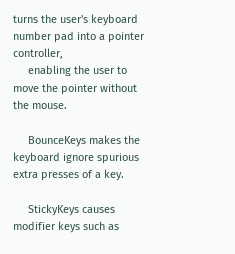turns the user's keyboard number pad into a pointer controller,
     enabling the user to move the pointer without the mouse.

     BounceKeys makes the keyboard ignore spurious extra presses of a key.

     StickyKeys causes modifier keys such as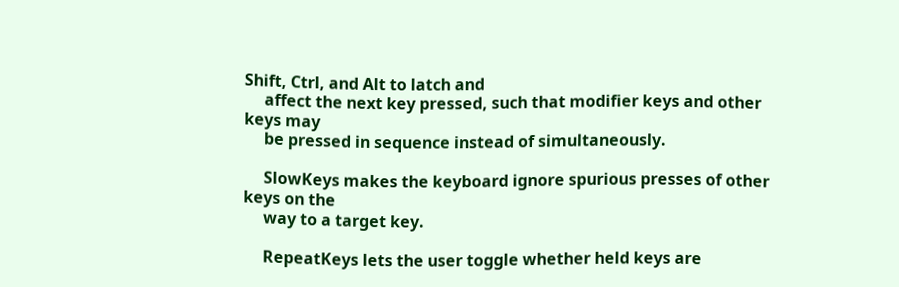Shift, Ctrl, and Alt to latch and
     affect the next key pressed, such that modifier keys and other keys may
     be pressed in sequence instead of simultaneously.

     SlowKeys makes the keyboard ignore spurious presses of other keys on the
     way to a target key.

     RepeatKeys lets the user toggle whether held keys are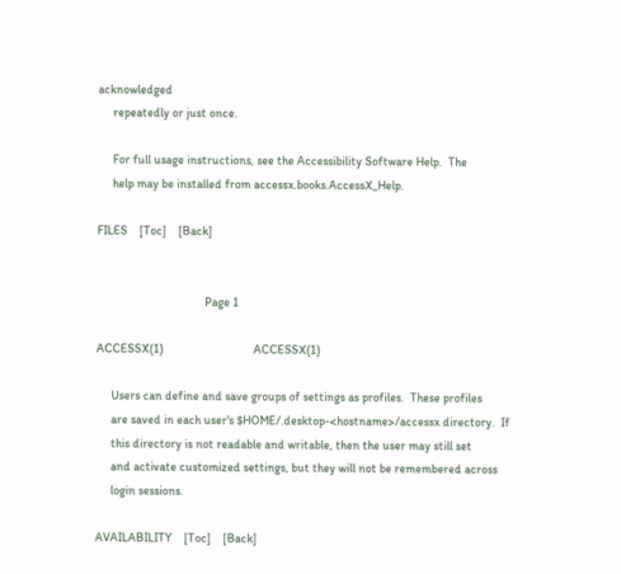acknowledged
     repeatedly or just once.

     For full usage instructions, see the Accessibility Software Help.  The
     help may be installed from accessx.books.AccessX_Help.

FILES    [Toc]    [Back]


                                    Page 1

ACCESSX(1)                              ACCESSX(1)

     Users can define and save groups of settings as profiles.  These profiles
     are saved in each user's $HOME/.desktop-<hostname>/accessx directory.  If
     this directory is not readable and writable, then the user may still set
     and activate customized settings, but they will not be remembered across
     login sessions.

AVAILABILITY    [Toc]    [Back]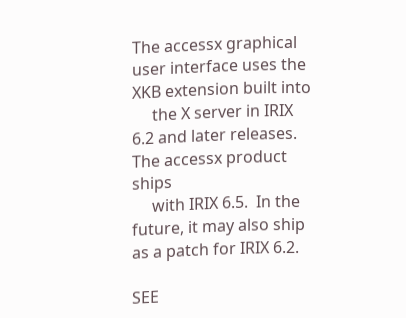The accessx graphical user interface uses the XKB extension built into
     the X server in IRIX 6.2 and later releases.  The accessx product ships
     with IRIX 6.5.  In the future, it may also ship as a patch for IRIX 6.2.

SEE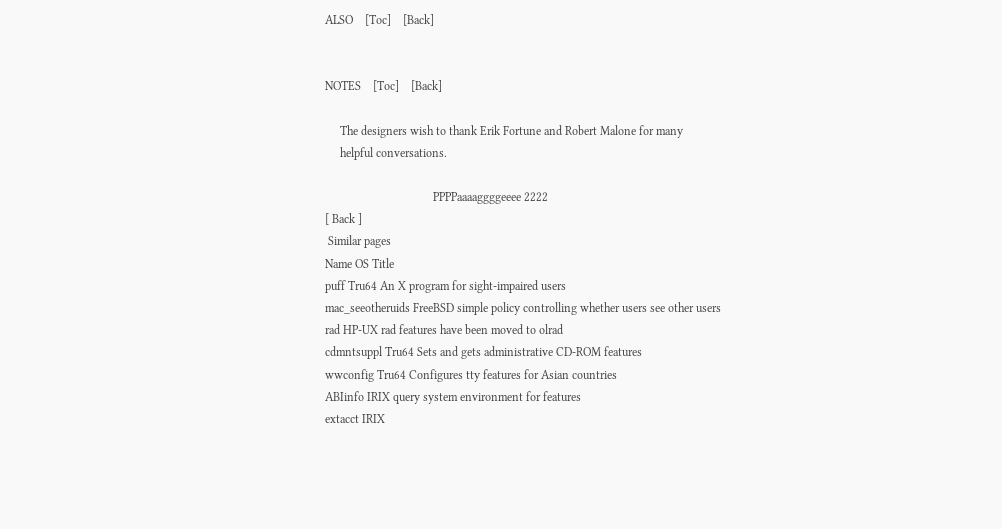ALSO    [Toc]    [Back]


NOTES    [Toc]    [Back]

     The designers wish to thank Erik Fortune and Robert Malone for many
     helpful conversations.

                                    PPPPaaaaggggeeee 2222
[ Back ]
 Similar pages
Name OS Title
puff Tru64 An X program for sight-impaired users
mac_seeotheruids FreeBSD simple policy controlling whether users see other users
rad HP-UX rad features have been moved to olrad
cdmntsuppl Tru64 Sets and gets administrative CD-ROM features
wwconfig Tru64 Configures tty features for Asian countries
ABIinfo IRIX query system environment for features
extacct IRIX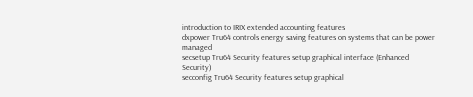introduction to IRIX extended accounting features
dxpower Tru64 controls energy saving features on systems that can be power managed
secsetup Tru64 Security features setup graphical interface (Enhanced Security)
secconfig Tru64 Security features setup graphical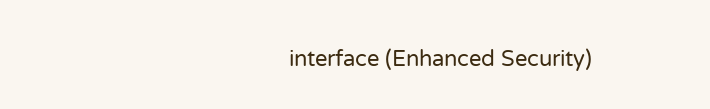interface (Enhanced Security)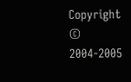Copyright © 2004-2005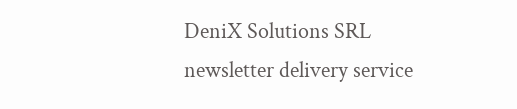DeniX Solutions SRL
newsletter delivery service